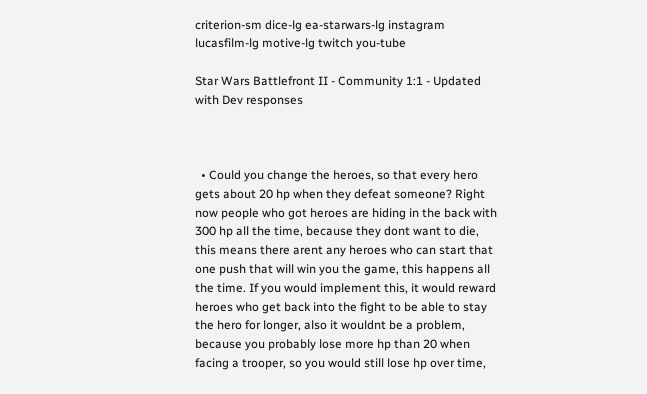criterion-sm dice-lg ea-starwars-lg instagram lucasfilm-lg motive-lg twitch you-tube

Star Wars Battlefront II - Community 1:1 - Updated with Dev responses



  • Could you change the heroes, so that every hero gets about 20 hp when they defeat someone? Right now people who got heroes are hiding in the back with 300 hp all the time, because they dont want to die, this means there arent any heroes who can start that one push that will win you the game, this happens all the time. If you would implement this, it would reward heroes who get back into the fight to be able to stay the hero for longer, also it wouldnt be a problem, because you probably lose more hp than 20 when facing a trooper, so you would still lose hp over time,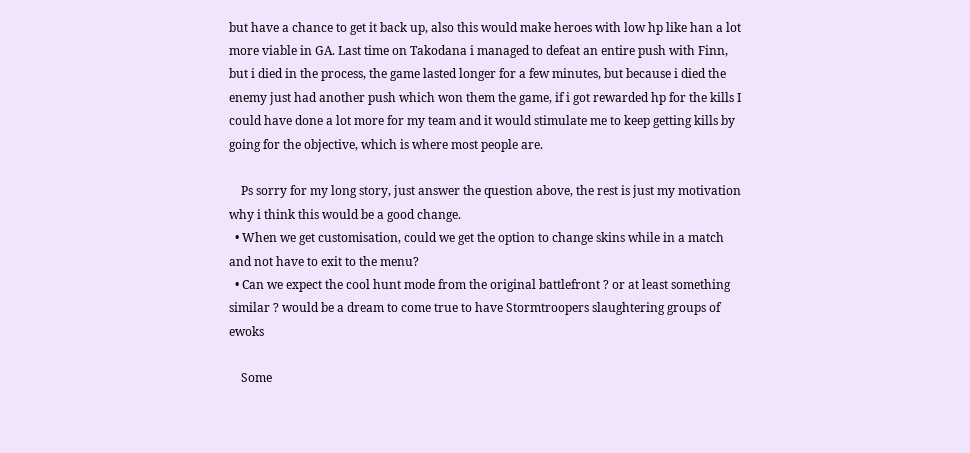but have a chance to get it back up, also this would make heroes with low hp like han a lot more viable in GA. Last time on Takodana i managed to defeat an entire push with Finn, but i died in the process, the game lasted longer for a few minutes, but because i died the enemy just had another push which won them the game, if i got rewarded hp for the kills I could have done a lot more for my team and it would stimulate me to keep getting kills by going for the objective, which is where most people are.

    Ps sorry for my long story, just answer the question above, the rest is just my motivation why i think this would be a good change.
  • When we get customisation, could we get the option to change skins while in a match and not have to exit to the menu?
  • Can we expect the cool hunt mode from the original battlefront ? or at least something similar ? would be a dream to come true to have Stormtroopers slaughtering groups of ewoks

    Some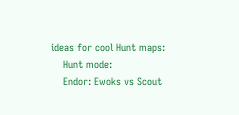ideas for cool Hunt maps:
    Hunt mode:
    Endor: Ewoks vs Scout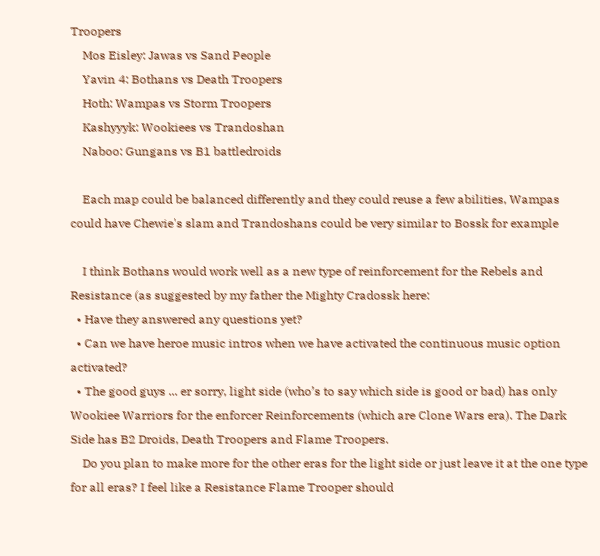Troopers
    Mos Eisley: Jawas vs Sand People
    Yavin 4: Bothans vs Death Troopers
    Hoth: Wampas vs Storm Troopers
    Kashyyyk: Wookiees vs Trandoshan
    Naboo: Gungans vs B1 battledroids

    Each map could be balanced differently and they could reuse a few abilities, Wampas could have Chewie's slam and Trandoshans could be very similar to Bossk for example

    I think Bothans would work well as a new type of reinforcement for the Rebels and Resistance (as suggested by my father the Mighty Cradossk here:
  • Have they answered any questions yet?
  • Can we have heroe music intros when we have activated the continuous music option activated?
  • The good guys ... er sorry, light side (who’s to say which side is good or bad) has only Wookiee Warriors for the enforcer Reinforcements (which are Clone Wars era). The Dark Side has B2 Droids, Death Troopers and Flame Troopers.
    Do you plan to make more for the other eras for the light side or just leave it at the one type for all eras? I feel like a Resistance Flame Trooper should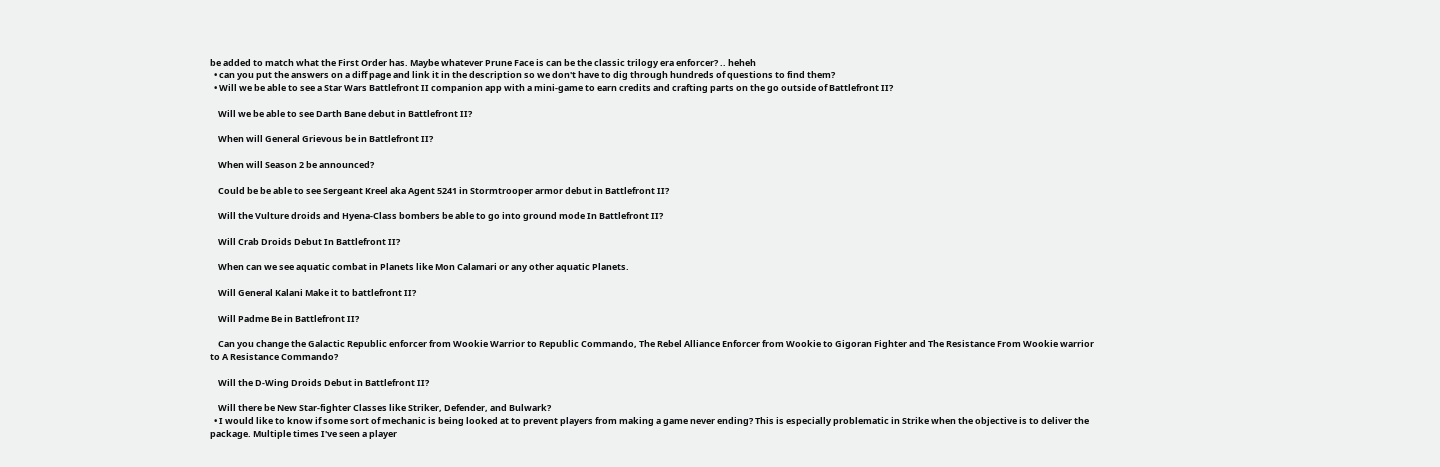be added to match what the First Order has. Maybe whatever Prune Face is can be the classic trilogy era enforcer? .. heheh
  • can you put the answers on a diff page and link it in the description so we don't have to dig through hundreds of questions to find them?
  • Will we be able to see a Star Wars Battlefront II companion app with a mini-game to earn credits and crafting parts on the go outside of Battlefront II?

    Will we be able to see Darth Bane debut in Battlefront II?

    When will General Grievous be in Battlefront II?

    When will Season 2 be announced?

    Could be be able to see Sergeant Kreel aka Agent 5241 in Stormtrooper armor debut in Battlefront II?

    Will the Vulture droids and Hyena-Class bombers be able to go into ground mode In Battlefront II?

    Will Crab Droids Debut In Battlefront II?

    When can we see aquatic combat in Planets like Mon Calamari or any other aquatic Planets.

    Will General Kalani Make it to battlefront II?

    Will Padme Be in Battlefront II?

    Can you change the Galactic Republic enforcer from Wookie Warrior to Republic Commando, The Rebel Alliance Enforcer from Wookie to Gigoran Fighter and The Resistance From Wookie warrior to A Resistance Commando?

    Will the D-Wing Droids Debut in Battlefront II?

    Will there be New Star-fighter Classes like Striker, Defender, and Bulwark?
  • I would like to know if some sort of mechanic is being looked at to prevent players from making a game never ending? This is especially problematic in Strike when the objective is to deliver the package. Multiple times I've seen a player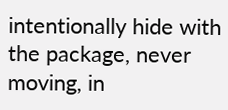intentionally hide with the package, never moving, in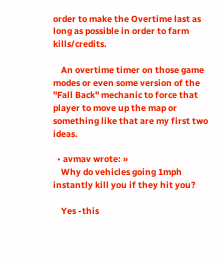order to make the Overtime last as long as possible in order to farm kills/credits.

    An overtime timer on those game modes or even some version of the "Fall Back" mechanic to force that player to move up the map or something like that are my first two ideas.

  • avmav wrote: »
    Why do vehicles going 1mph instantly kill you if they hit you?

    Yes -this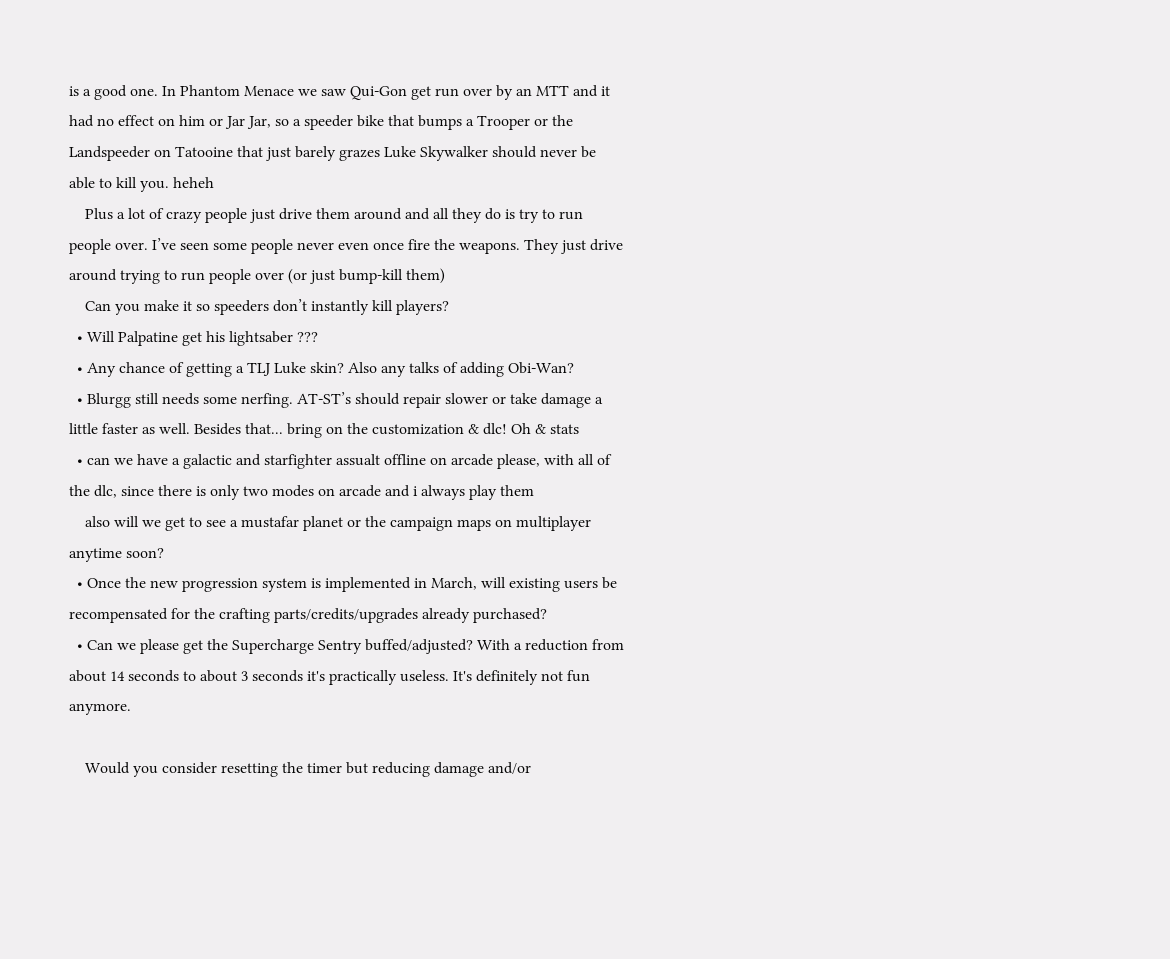is a good one. In Phantom Menace we saw Qui-Gon get run over by an MTT and it had no effect on him or Jar Jar, so a speeder bike that bumps a Trooper or the Landspeeder on Tatooine that just barely grazes Luke Skywalker should never be able to kill you. heheh
    Plus a lot of crazy people just drive them around and all they do is try to run people over. I’ve seen some people never even once fire the weapons. They just drive around trying to run people over (or just bump-kill them)
    Can you make it so speeders don’t instantly kill players?
  • Will Palpatine get his lightsaber ???
  • Any chance of getting a TLJ Luke skin? Also any talks of adding Obi-Wan?
  • Blurgg still needs some nerfing. AT-ST’s should repair slower or take damage a little faster as well. Besides that... bring on the customization & dlc! Oh & stats
  • can we have a galactic and starfighter assualt offline on arcade please, with all of the dlc, since there is only two modes on arcade and i always play them
    also will we get to see a mustafar planet or the campaign maps on multiplayer anytime soon?
  • Once the new progression system is implemented in March, will existing users be recompensated for the crafting parts/credits/upgrades already purchased?
  • Can we please get the Supercharge Sentry buffed/adjusted? With a reduction from about 14 seconds to about 3 seconds it's practically useless. It's definitely not fun anymore.

    Would you consider resetting the timer but reducing damage and/or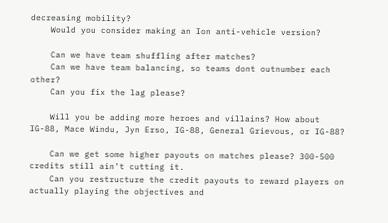decreasing mobility?
    Would you consider making an Ion anti-vehicle version?

    Can we have team shuffling after matches?
    Can we have team balancing, so teams dont outnumber each other?
    Can you fix the lag please?

    Will you be adding more heroes and villains? How about IG-88, Mace Windu, Jyn Erso, IG-88, General Grievous, or IG-88?

    Can we get some higher payouts on matches please? 300-500 credits still ain’t cutting it.
    Can you restructure the credit payouts to reward players on actually playing the objectives and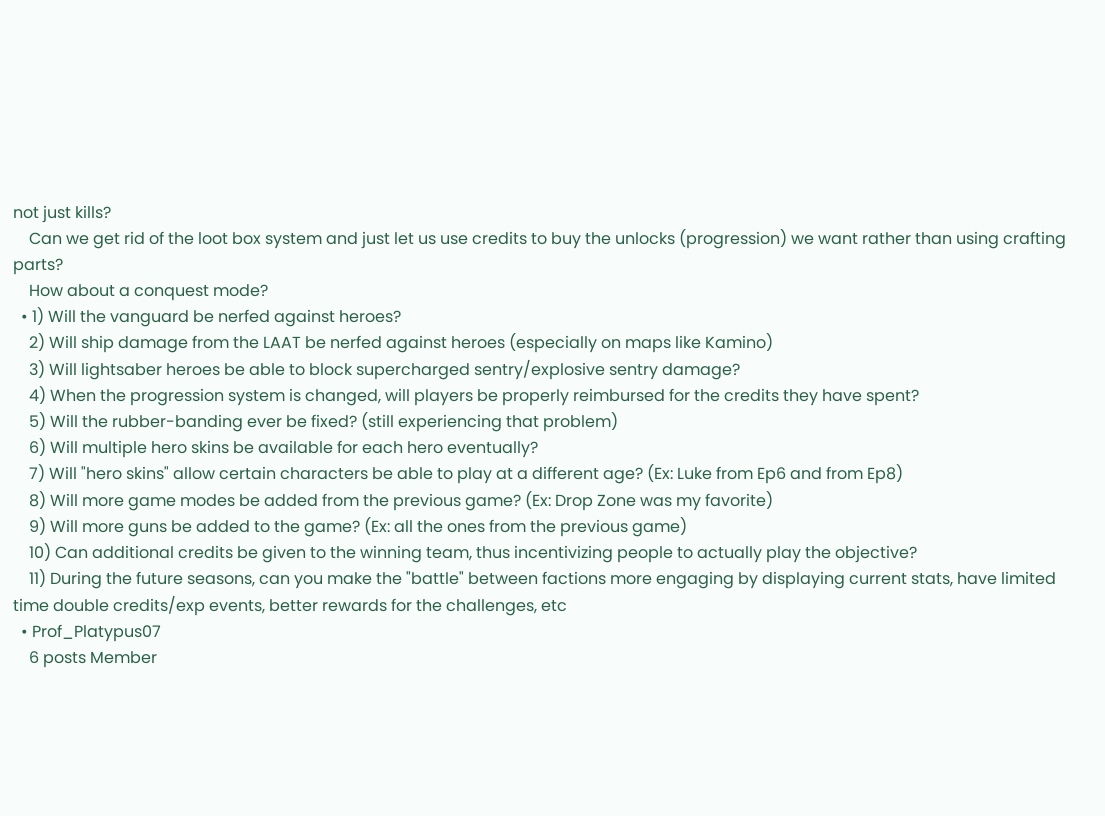not just kills?
    Can we get rid of the loot box system and just let us use credits to buy the unlocks (progression) we want rather than using crafting parts?
    How about a conquest mode?
  • 1) Will the vanguard be nerfed against heroes?
    2) Will ship damage from the LAAT be nerfed against heroes (especially on maps like Kamino)
    3) Will lightsaber heroes be able to block supercharged sentry/explosive sentry damage?
    4) When the progression system is changed, will players be properly reimbursed for the credits they have spent?
    5) Will the rubber-banding ever be fixed? (still experiencing that problem)
    6) Will multiple hero skins be available for each hero eventually?
    7) Will "hero skins" allow certain characters be able to play at a different age? (Ex: Luke from Ep6 and from Ep8)
    8) Will more game modes be added from the previous game? (Ex: Drop Zone was my favorite)
    9) Will more guns be added to the game? (Ex: all the ones from the previous game)
    10) Can additional credits be given to the winning team, thus incentivizing people to actually play the objective?
    11) During the future seasons, can you make the "battle" between factions more engaging by displaying current stats, have limited time double credits/exp events, better rewards for the challenges, etc
  • Prof_Platypus07
    6 posts Member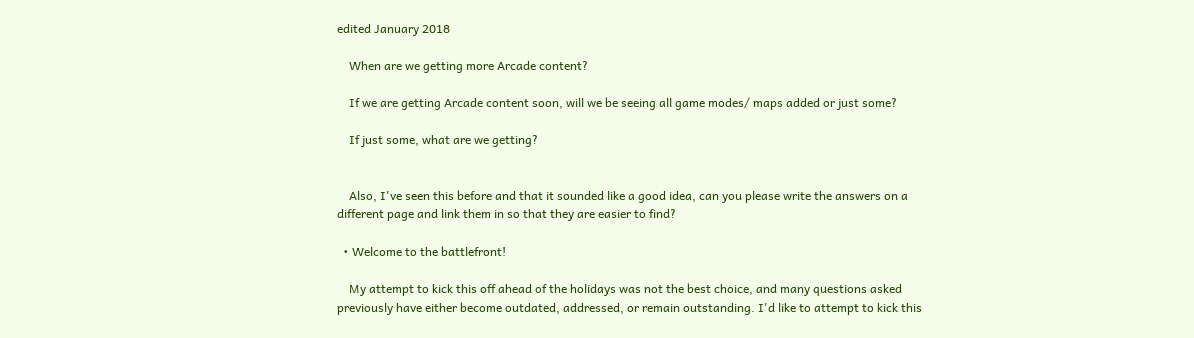edited January 2018

    When are we getting more Arcade content?

    If we are getting Arcade content soon, will we be seeing all game modes/ maps added or just some?

    If just some, what are we getting?


    Also, I've seen this before and that it sounded like a good idea, can you please write the answers on a different page and link them in so that they are easier to find?

  • Welcome to the battlefront!

    My attempt to kick this off ahead of the holidays was not the best choice, and many questions asked previously have either become outdated, addressed, or remain outstanding. I'd like to attempt to kick this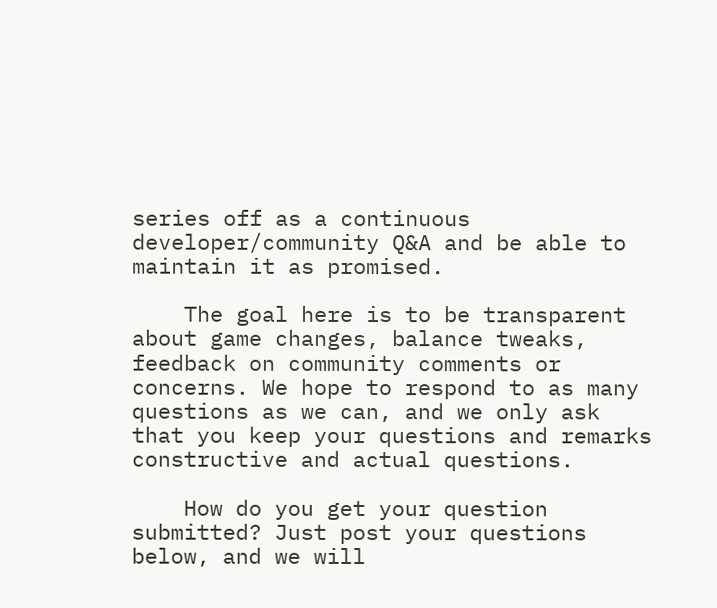series off as a continuous developer/community Q&A and be able to maintain it as promised.

    The goal here is to be transparent about game changes, balance tweaks, feedback on community comments or concerns. We hope to respond to as many questions as we can, and we only ask that you keep your questions and remarks constructive and actual questions.

    How do you get your question submitted? Just post your questions below, and we will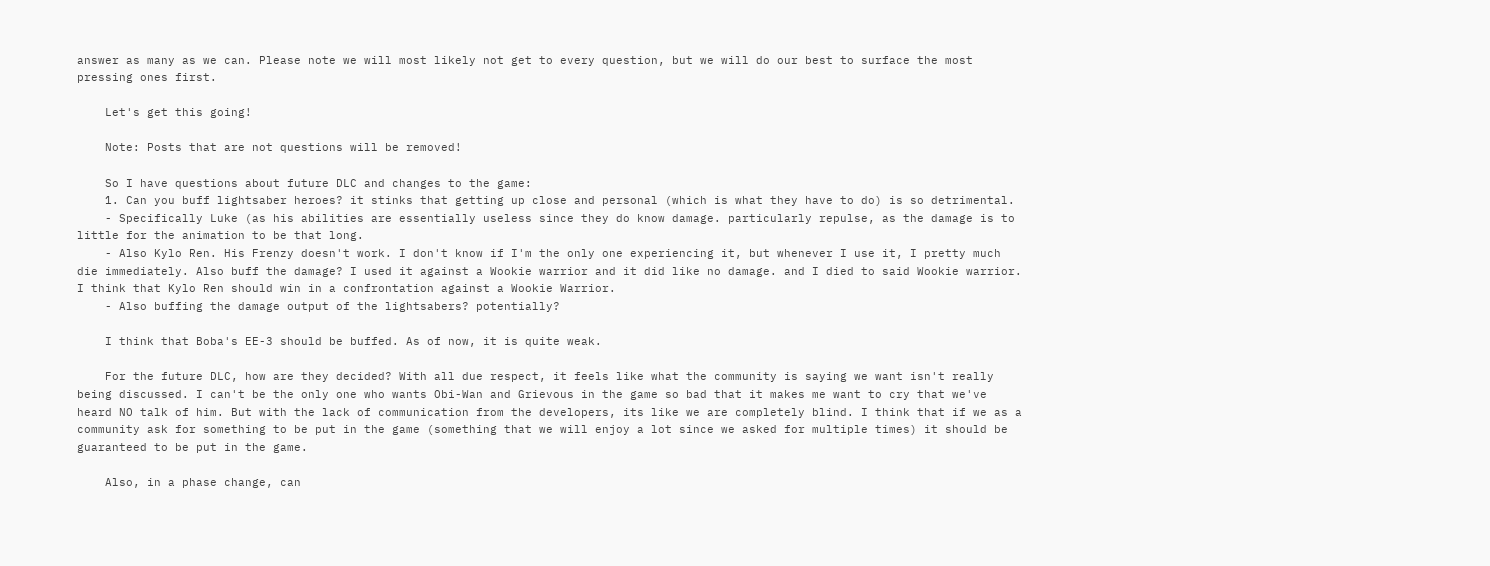answer as many as we can. Please note we will most likely not get to every question, but we will do our best to surface the most pressing ones first.

    Let's get this going!

    Note: Posts that are not questions will be removed!

    So I have questions about future DLC and changes to the game:
    1. Can you buff lightsaber heroes? it stinks that getting up close and personal (which is what they have to do) is so detrimental.
    - Specifically Luke (as his abilities are essentially useless since they do know damage. particularly repulse, as the damage is to little for the animation to be that long.
    - Also Kylo Ren. His Frenzy doesn't work. I don't know if I'm the only one experiencing it, but whenever I use it, I pretty much die immediately. Also buff the damage? I used it against a Wookie warrior and it did like no damage. and I died to said Wookie warrior. I think that Kylo Ren should win in a confrontation against a Wookie Warrior.
    - Also buffing the damage output of the lightsabers? potentially?

    I think that Boba's EE-3 should be buffed. As of now, it is quite weak.

    For the future DLC, how are they decided? With all due respect, it feels like what the community is saying we want isn't really being discussed. I can't be the only one who wants Obi-Wan and Grievous in the game so bad that it makes me want to cry that we've heard NO talk of him. But with the lack of communication from the developers, its like we are completely blind. I think that if we as a community ask for something to be put in the game (something that we will enjoy a lot since we asked for multiple times) it should be guaranteed to be put in the game.

    Also, in a phase change, can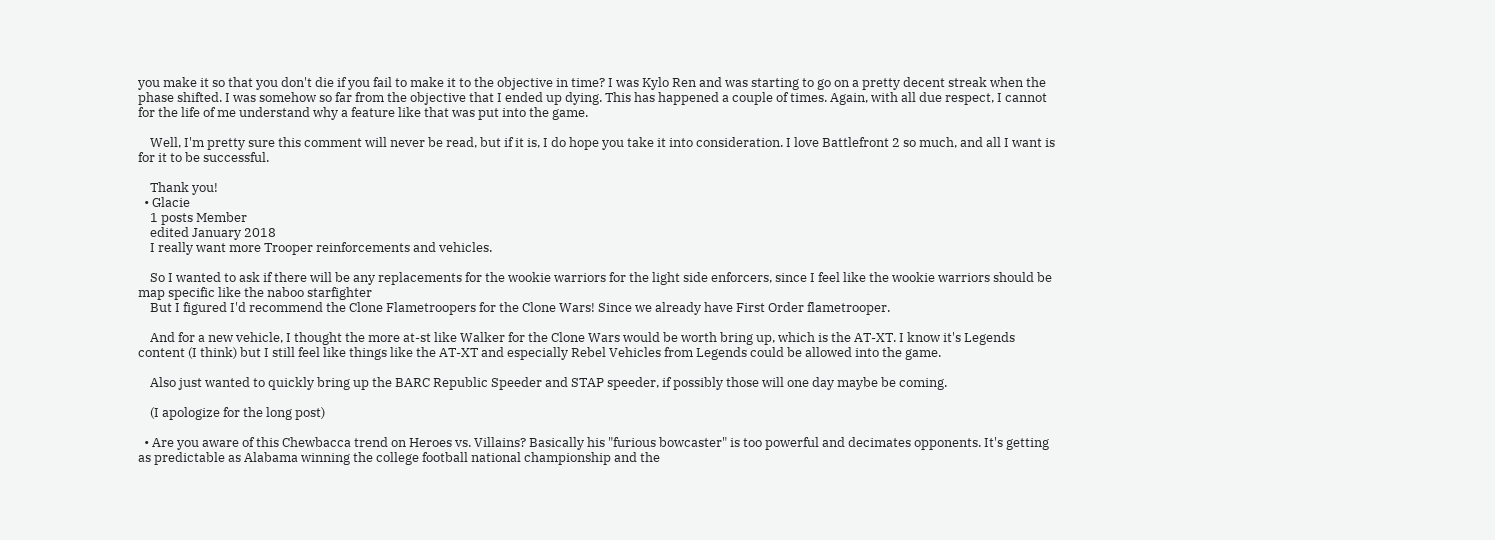you make it so that you don't die if you fail to make it to the objective in time? I was Kylo Ren and was starting to go on a pretty decent streak when the phase shifted. I was somehow so far from the objective that I ended up dying. This has happened a couple of times. Again, with all due respect, I cannot for the life of me understand why a feature like that was put into the game.

    Well, I'm pretty sure this comment will never be read, but if it is, I do hope you take it into consideration. I love Battlefront 2 so much, and all I want is for it to be successful.

    Thank you!
  • Glacie
    1 posts Member
    edited January 2018
    I really want more Trooper reinforcements and vehicles.

    So I wanted to ask if there will be any replacements for the wookie warriors for the light side enforcers, since I feel like the wookie warriors should be map specific like the naboo starfighter
    But I figured I'd recommend the Clone Flametroopers for the Clone Wars! Since we already have First Order flametrooper.

    And for a new vehicle, I thought the more at-st like Walker for the Clone Wars would be worth bring up, which is the AT-XT. I know it's Legends content (I think) but I still feel like things like the AT-XT and especially Rebel Vehicles from Legends could be allowed into the game.

    Also just wanted to quickly bring up the BARC Republic Speeder and STAP speeder, if possibly those will one day maybe be coming.

    (I apologize for the long post)

  • Are you aware of this Chewbacca trend on Heroes vs. Villains? Basically his "furious bowcaster" is too powerful and decimates opponents. It's getting as predictable as Alabama winning the college football national championship and the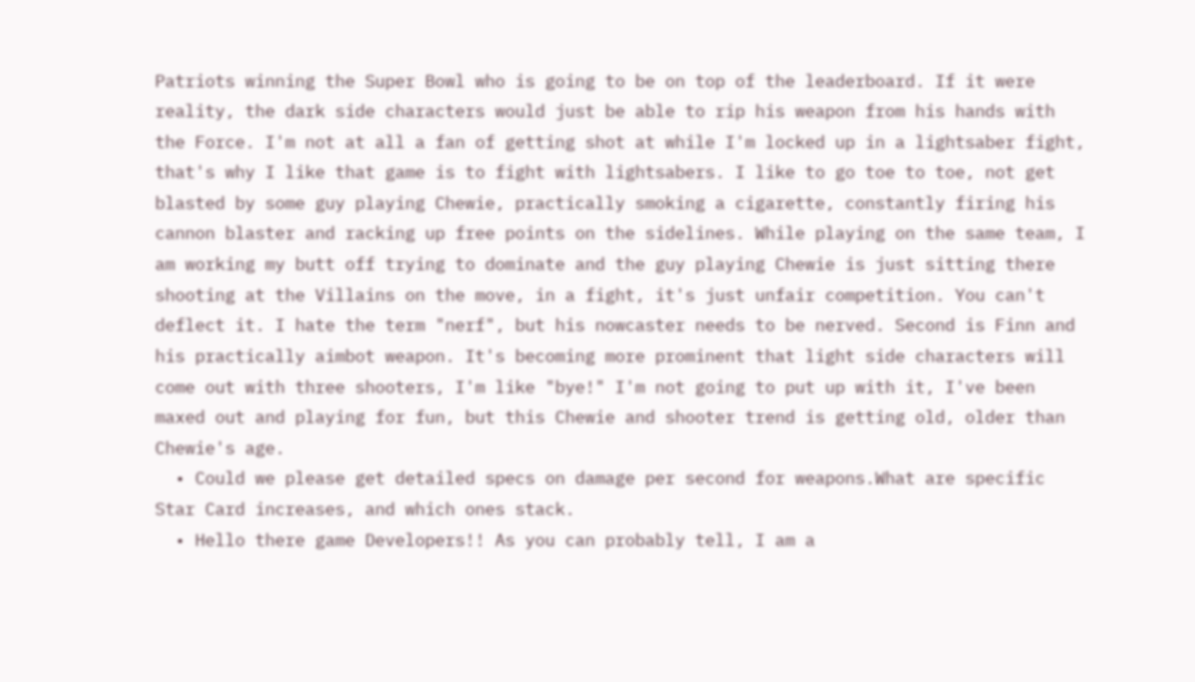Patriots winning the Super Bowl who is going to be on top of the leaderboard. If it were reality, the dark side characters would just be able to rip his weapon from his hands with the Force. I'm not at all a fan of getting shot at while I'm locked up in a lightsaber fight, that's why I like that game is to fight with lightsabers. I like to go toe to toe, not get blasted by some guy playing Chewie, practically smoking a cigarette, constantly firing his cannon blaster and racking up free points on the sidelines. While playing on the same team, I am working my butt off trying to dominate and the guy playing Chewie is just sitting there shooting at the Villains on the move, in a fight, it's just unfair competition. You can't deflect it. I hate the term "nerf", but his nowcaster needs to be nerved. Second is Finn and his practically aimbot weapon. It's becoming more prominent that light side characters will come out with three shooters, I'm like "bye!" I'm not going to put up with it, I've been maxed out and playing for fun, but this Chewie and shooter trend is getting old, older than Chewie's age.
  • Could we please get detailed specs on damage per second for weapons.What are specific Star Card increases, and which ones stack.
  • Hello there game Developers!! As you can probably tell, I am a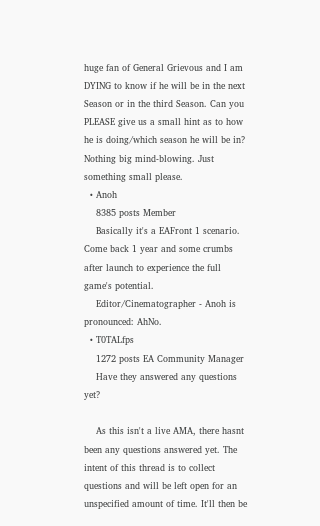huge fan of General Grievous and I am DYING to know if he will be in the next Season or in the third Season. Can you PLEASE give us a small hint as to how he is doing/which season he will be in? Nothing big mind-blowing. Just something small please.
  • Anoh
    8385 posts Member
    Basically it's a EAFront 1 scenario. Come back 1 year and some crumbs after launch to experience the full game's potential.
    Editor/Cinematographer - Anoh is pronounced: AhNo.
  • T0TALfps
    1272 posts EA Community Manager
    Have they answered any questions yet?

    As this isn't a live AMA, there hasnt been any questions answered yet. The intent of this thread is to collect questions and will be left open for an unspecified amount of time. It'll then be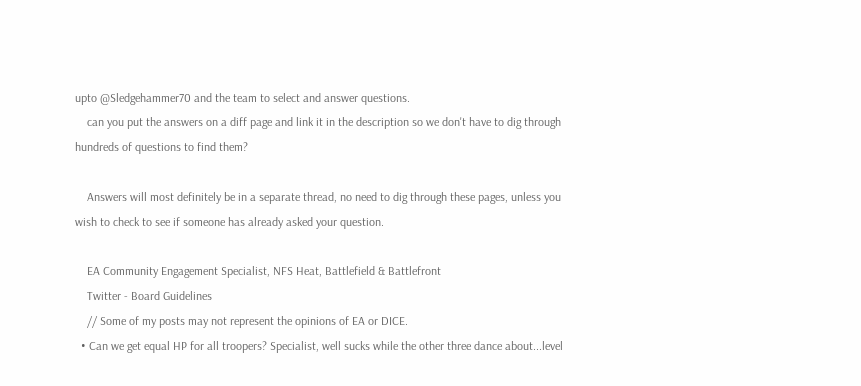upto @Sledgehammer70 and the team to select and answer questions.
    can you put the answers on a diff page and link it in the description so we don't have to dig through hundreds of questions to find them?

    Answers will most definitely be in a separate thread, no need to dig through these pages, unless you wish to check to see if someone has already asked your question.

    EA Community Engagement Specialist, NFS Heat, Battlefield & Battlefront
    Twitter - Board Guidelines
    // Some of my posts may not represent the opinions of EA or DICE.
  • Can we get equal HP for all troopers? Specialist, well sucks while the other three dance about...level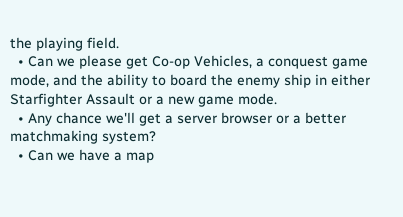the playing field.
  • Can we please get Co-op Vehicles, a conquest game mode, and the ability to board the enemy ship in either Starfighter Assault or a new game mode.
  • Any chance we'll get a server browser or a better matchmaking system?
  • Can we have a map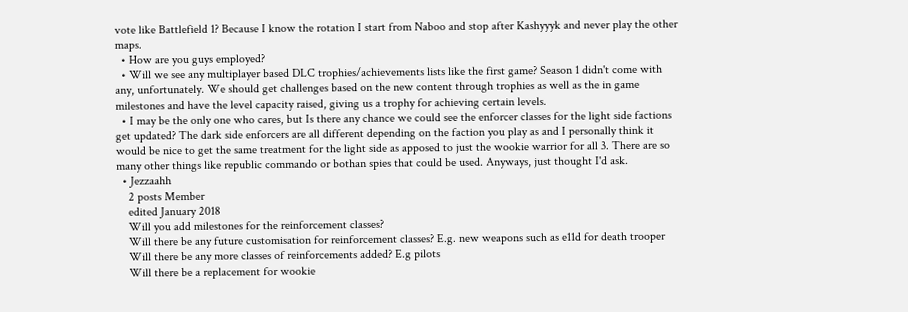vote like Battlefield 1? Because I know the rotation I start from Naboo and stop after Kashyyyk and never play the other maps.
  • How are you guys employed?
  • Will we see any multiplayer based DLC trophies/achievements lists like the first game? Season 1 didn't come with any, unfortunately. We should get challenges based on the new content through trophies as well as the in game milestones and have the level capacity raised, giving us a trophy for achieving certain levels.
  • I may be the only one who cares, but Is there any chance we could see the enforcer classes for the light side factions get updated? The dark side enforcers are all different depending on the faction you play as and I personally think it would be nice to get the same treatment for the light side as apposed to just the wookie warrior for all 3. There are so many other things like republic commando or bothan spies that could be used. Anyways, just thought I'd ask.
  • Jezzaahh
    2 posts Member
    edited January 2018
    Will you add milestones for the reinforcement classes?
    Will there be any future customisation for reinforcement classes? E.g. new weapons such as e11d for death trooper
    Will there be any more classes of reinforcements added? E.g pilots
    Will there be a replacement for wookie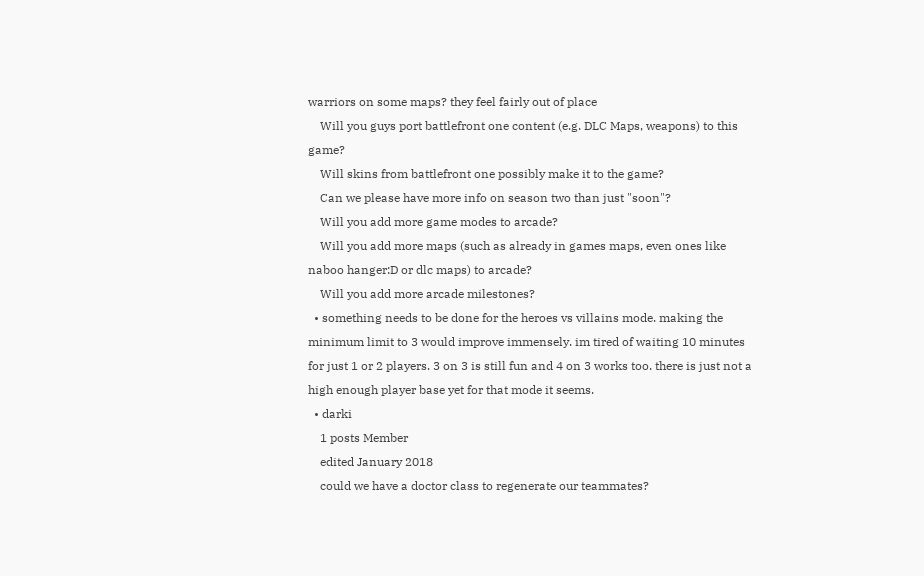warriors on some maps? they feel fairly out of place
    Will you guys port battlefront one content (e.g. DLC Maps, weapons) to this game?
    Will skins from battlefront one possibly make it to the game?
    Can we please have more info on season two than just "soon"?
    Will you add more game modes to arcade?
    Will you add more maps (such as already in games maps, even ones like naboo hanger:D or dlc maps) to arcade?
    Will you add more arcade milestones?
  • something needs to be done for the heroes vs villains mode. making the minimum limit to 3 would improve immensely. im tired of waiting 10 minutes for just 1 or 2 players. 3 on 3 is still fun and 4 on 3 works too. there is just not a high enough player base yet for that mode it seems.
  • darki
    1 posts Member
    edited January 2018
    could we have a doctor class to regenerate our teammates?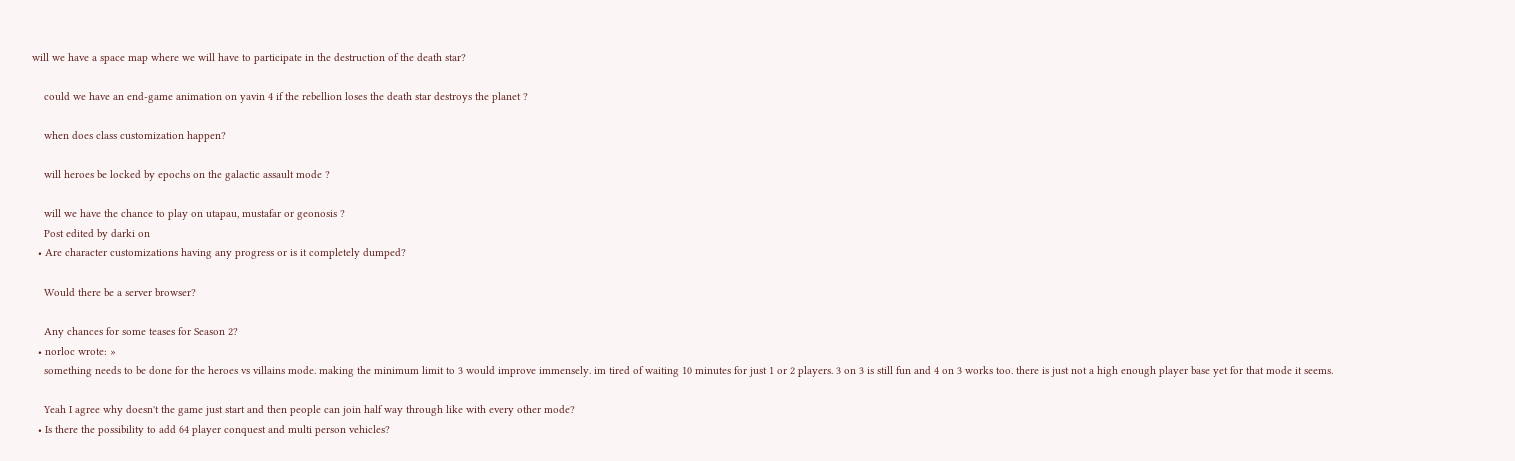will we have a space map where we will have to participate in the destruction of the death star?

    could we have an end-game animation on yavin 4 if the rebellion loses the death star destroys the planet ?

    when does class customization happen?

    will heroes be locked by epochs on the galactic assault mode ?

    will we have the chance to play on utapau, mustafar or geonosis ?
    Post edited by darki on
  • Are character customizations having any progress or is it completely dumped?

    Would there be a server browser?

    Any chances for some teases for Season 2?
  • norloc wrote: »
    something needs to be done for the heroes vs villains mode. making the minimum limit to 3 would improve immensely. im tired of waiting 10 minutes for just 1 or 2 players. 3 on 3 is still fun and 4 on 3 works too. there is just not a high enough player base yet for that mode it seems.

    Yeah I agree why doesn't the game just start and then people can join half way through like with every other mode?
  • Is there the possibility to add 64 player conquest and multi person vehicles?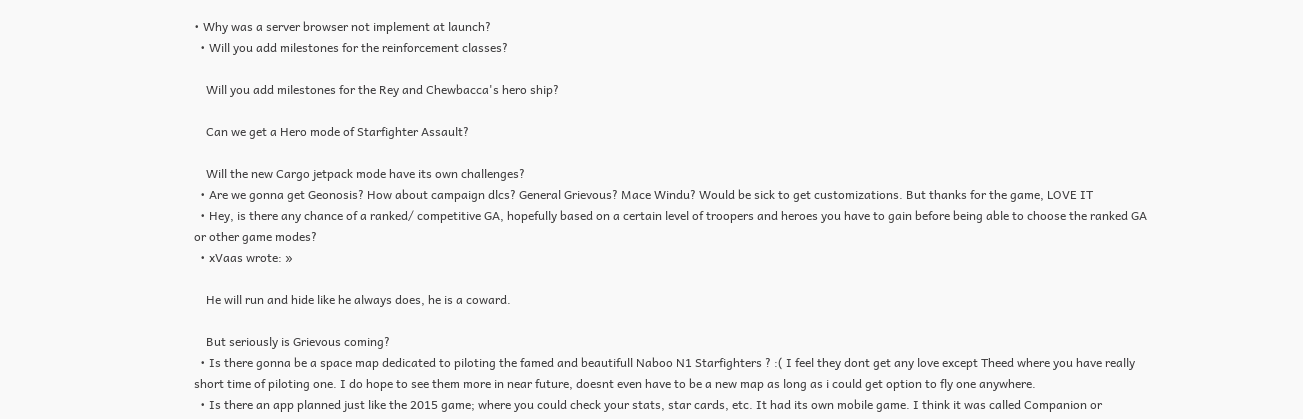• Why was a server browser not implement at launch?
  • Will you add milestones for the reinforcement classes?

    Will you add milestones for the Rey and Chewbacca's hero ship?

    Can we get a Hero mode of Starfighter Assault?

    Will the new Cargo jetpack mode have its own challenges?
  • Are we gonna get Geonosis? How about campaign dlcs? General Grievous? Mace Windu? Would be sick to get customizations. But thanks for the game, LOVE IT
  • Hey, is there any chance of a ranked/ competitive GA, hopefully based on a certain level of troopers and heroes you have to gain before being able to choose the ranked GA or other game modes?
  • xVaas wrote: »

    He will run and hide like he always does, he is a coward.

    But seriously is Grievous coming?
  • Is there gonna be a space map dedicated to piloting the famed and beautifull Naboo N1 Starfighters ? :( I feel they dont get any love except Theed where you have really short time of piloting one. I do hope to see them more in near future, doesnt even have to be a new map as long as i could get option to fly one anywhere.
  • Is there an app planned just like the 2015 game; where you could check your stats, star cards, etc. It had its own mobile game. I think it was called Companion or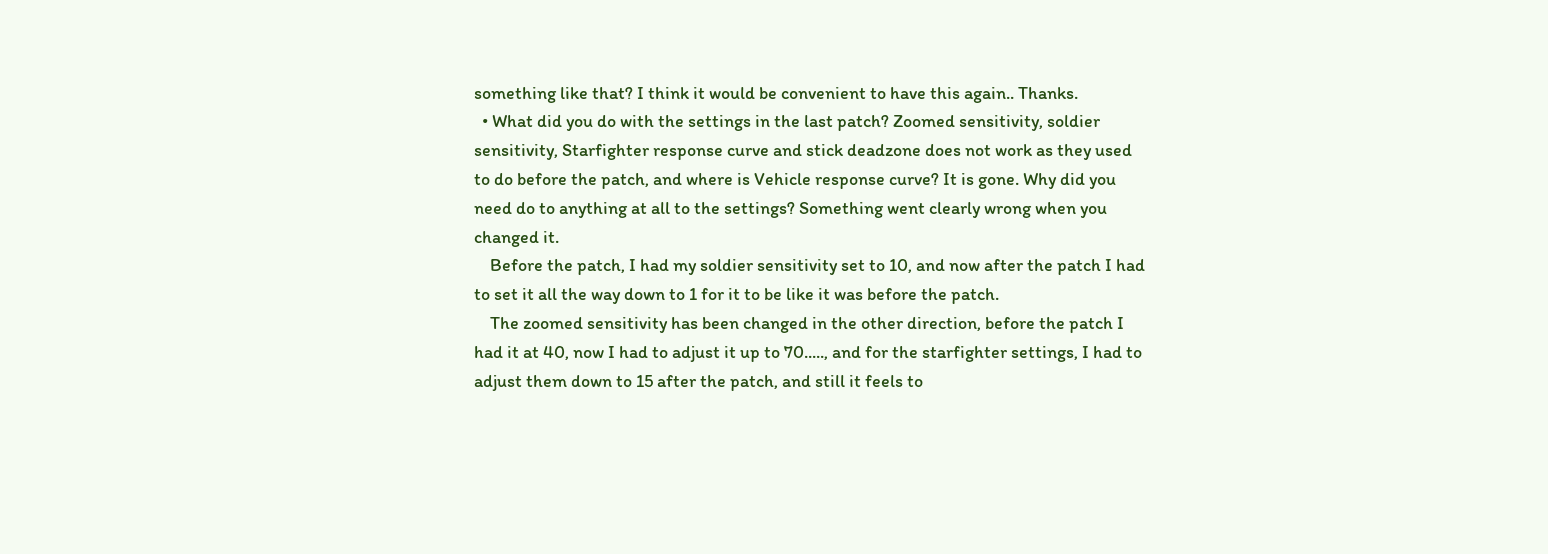something like that? I think it would be convenient to have this again.. Thanks.
  • What did you do with the settings in the last patch? Zoomed sensitivity, soldier sensitivity, Starfighter response curve and stick deadzone does not work as they used to do before the patch, and where is Vehicle response curve? It is gone. Why did you need do to anything at all to the settings? Something went clearly wrong when you changed it.
    Before the patch, I had my soldier sensitivity set to 10, and now after the patch I had to set it all the way down to 1 for it to be like it was before the patch.
    The zoomed sensitivity has been changed in the other direction, before the patch I had it at 40, now I had to adjust it up to 70....., and for the starfighter settings, I had to adjust them down to 15 after the patch, and still it feels to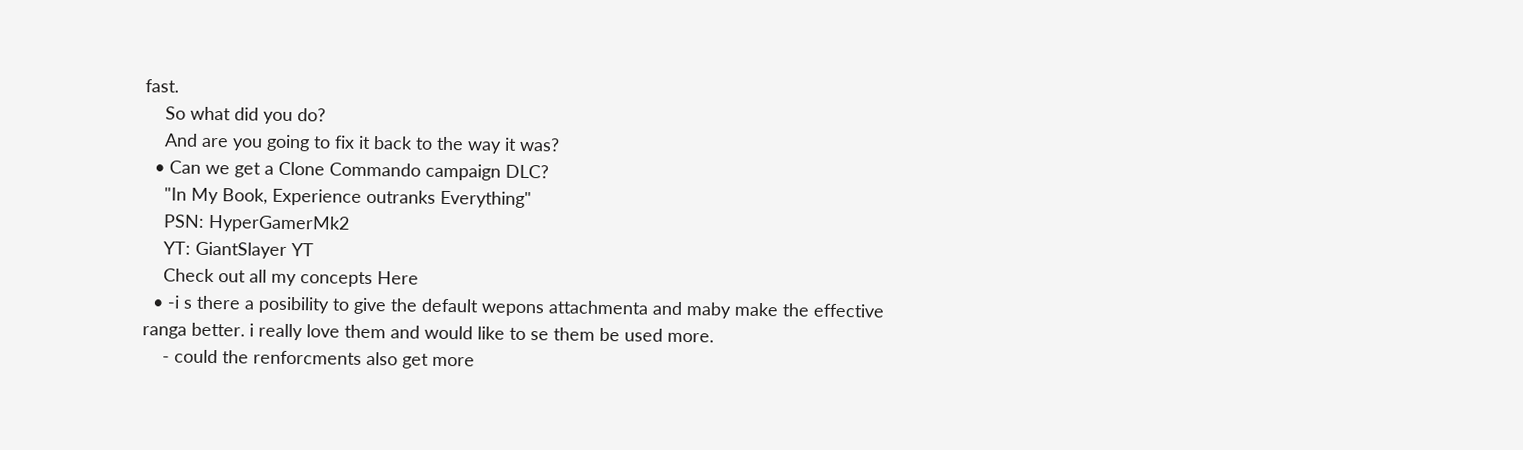fast.
    So what did you do?
    And are you going to fix it back to the way it was?
  • Can we get a Clone Commando campaign DLC?
    "In My Book, Experience outranks Everything"
    PSN: HyperGamerMk2
    YT: GiantSlayer YT
    Check out all my concepts Here
  • -i s there a posibility to give the default wepons attachmenta and maby make the effective ranga better. i really love them and would like to se them be used more.
    - could the renforcments also get more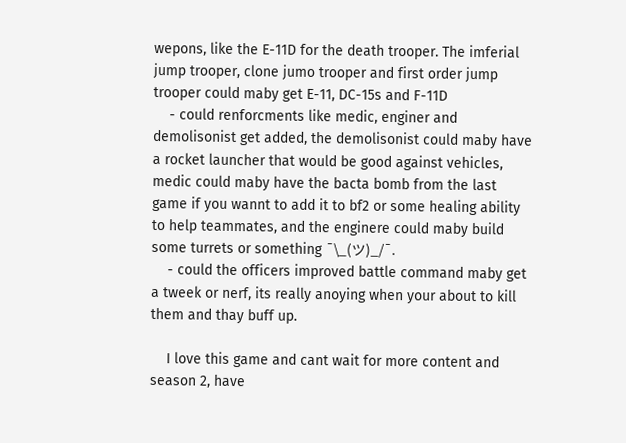wepons, like the E-11D for the death trooper. The imferial jump trooper, clone jumo trooper and first order jump trooper could maby get E-11, DC-15s and F-11D
    - could renforcments like medic, enginer and demolisonist get added, the demolisonist could maby have a rocket launcher that would be good against vehicles, medic could maby have the bacta bomb from the last game if you wannt to add it to bf2 or some healing ability to help teammates, and the enginere could maby build some turrets or something ¯\_(ツ)_/¯.
    - could the officers improved battle command maby get a tweek or nerf, its really anoying when your about to kill them and thay buff up.

    I love this game and cant wait for more content and season 2, have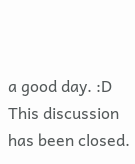a good day. :D
This discussion has been closed.